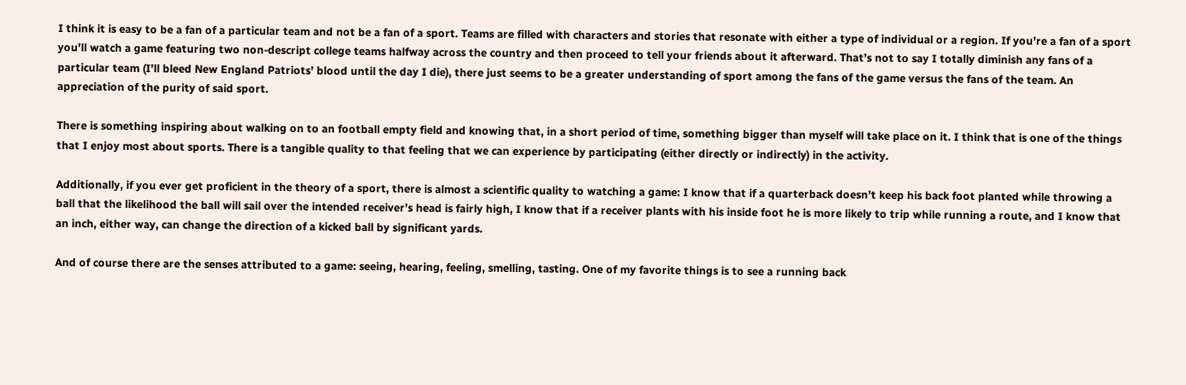I think it is easy to be a fan of a particular team and not be a fan of a sport. Teams are filled with characters and stories that resonate with either a type of individual or a region. If you’re a fan of a sport you’ll watch a game featuring two non-descript college teams halfway across the country and then proceed to tell your friends about it afterward. That’s not to say I totally diminish any fans of a particular team (I’ll bleed New England Patriots’ blood until the day I die), there just seems to be a greater understanding of sport among the fans of the game versus the fans of the team. An appreciation of the purity of said sport.

There is something inspiring about walking on to an football empty field and knowing that, in a short period of time, something bigger than myself will take place on it. I think that is one of the things that I enjoy most about sports. There is a tangible quality to that feeling that we can experience by participating (either directly or indirectly) in the activity.

Additionally, if you ever get proficient in the theory of a sport, there is almost a scientific quality to watching a game: I know that if a quarterback doesn’t keep his back foot planted while throwing a ball that the likelihood the ball will sail over the intended receiver’s head is fairly high, I know that if a receiver plants with his inside foot he is more likely to trip while running a route, and I know that an inch, either way, can change the direction of a kicked ball by significant yards.

And of course there are the senses attributed to a game: seeing, hearing, feeling, smelling, tasting. One of my favorite things is to see a running back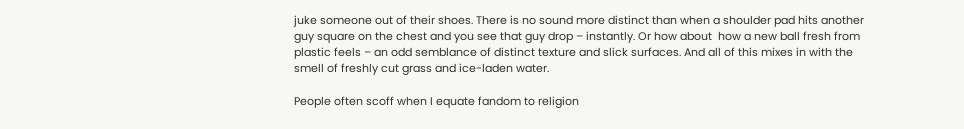juke someone out of their shoes. There is no sound more distinct than when a shoulder pad hits another guy square on the chest and you see that guy drop – instantly. Or how about  how a new ball fresh from plastic feels – an odd semblance of distinct texture and slick surfaces. And all of this mixes in with the smell of freshly cut grass and ice-laden water.

People often scoff when I equate fandom to religion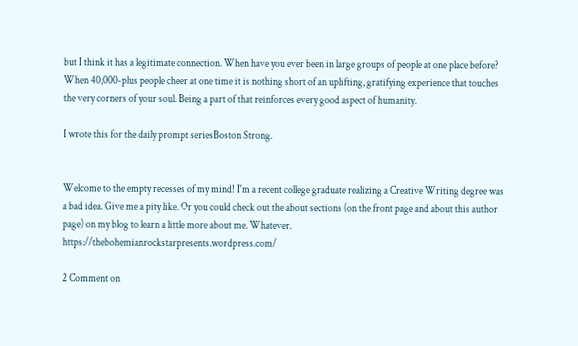but I think it has a legitimate connection. When have you ever been in large groups of people at one place before? When 40,000-plus people cheer at one time it is nothing short of an uplifting, gratifying experience that touches the very corners of your soul. Being a part of that reinforces every good aspect of humanity.

I wrote this for the daily prompt seriesBoston Strong.


Welcome to the empty recesses of my mind! I'm a recent college graduate realizing a Creative Writing degree was a bad idea. Give me a pity like. Or you could check out the about sections (on the front page and about this author page) on my blog to learn a little more about me. Whatever. https://thebohemianrockstarpresents.wordpress.com/

2 Comment on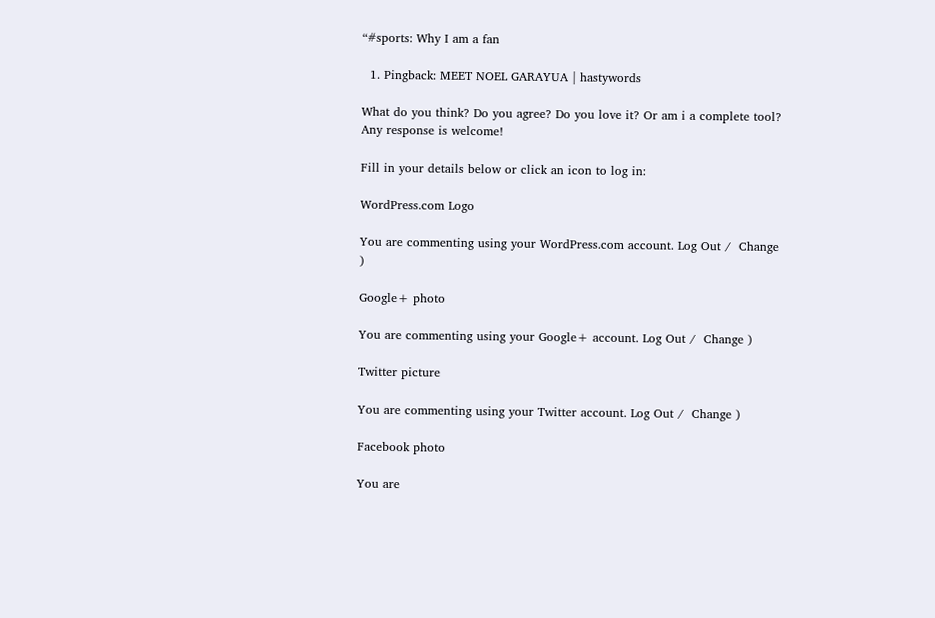“#sports: Why I am a fan

  1. Pingback: MEET NOEL GARAYUA | hastywords

What do you think? Do you agree? Do you love it? Or am i a complete tool? Any response is welcome!

Fill in your details below or click an icon to log in:

WordPress.com Logo

You are commenting using your WordPress.com account. Log Out /  Change )

Google+ photo

You are commenting using your Google+ account. Log Out /  Change )

Twitter picture

You are commenting using your Twitter account. Log Out /  Change )

Facebook photo

You are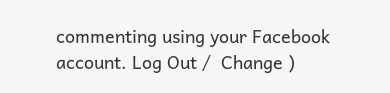commenting using your Facebook account. Log Out /  Change )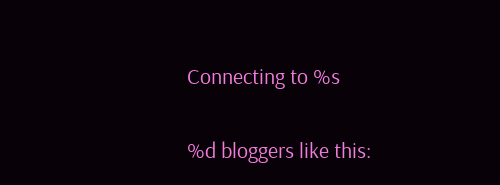Connecting to %s

%d bloggers like this: